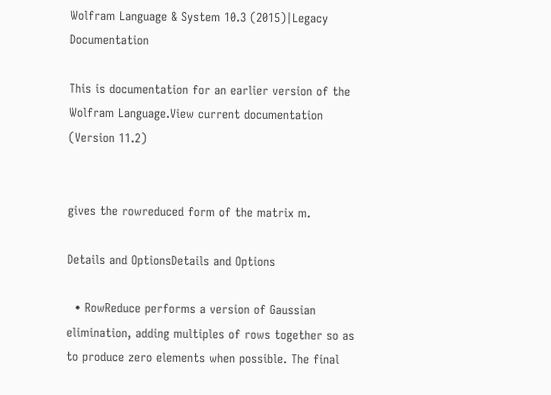Wolfram Language & System 10.3 (2015)|Legacy Documentation

This is documentation for an earlier version of the Wolfram Language.View current documentation (Version 11.2)


gives the rowreduced form of the matrix m.

Details and OptionsDetails and Options

  • RowReduce performs a version of Gaussian elimination, adding multiples of rows together so as to produce zero elements when possible. The final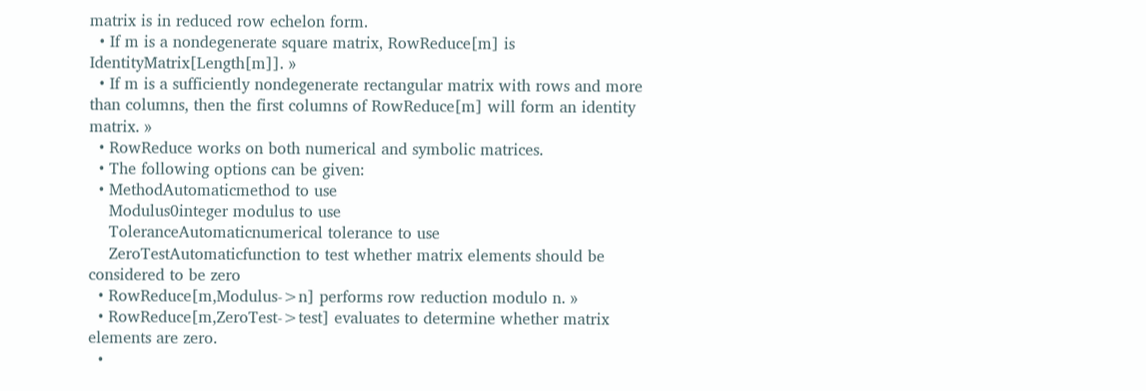matrix is in reduced row echelon form.
  • If m is a nondegenerate square matrix, RowReduce[m] is IdentityMatrix[Length[m]]. »
  • If m is a sufficiently nondegenerate rectangular matrix with rows and more than columns, then the first columns of RowReduce[m] will form an identity matrix. »
  • RowReduce works on both numerical and symbolic matrices.
  • The following options can be given:
  • MethodAutomaticmethod to use
    Modulus0integer modulus to use
    ToleranceAutomaticnumerical tolerance to use
    ZeroTestAutomaticfunction to test whether matrix elements should be considered to be zero
  • RowReduce[m,Modulus->n] performs row reduction modulo n. »
  • RowReduce[m,ZeroTest->test] evaluates to determine whether matrix elements are zero.
  •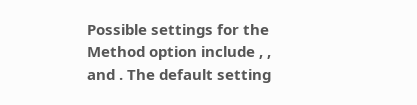Possible settings for the Method option include , , and . The default setting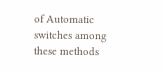of Automatic switches among these methods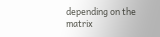depending on the matrix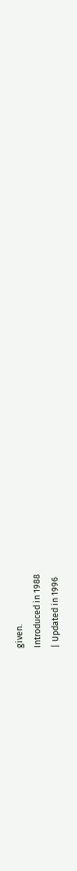given.
Introduced in 1988
| Updated in 1996